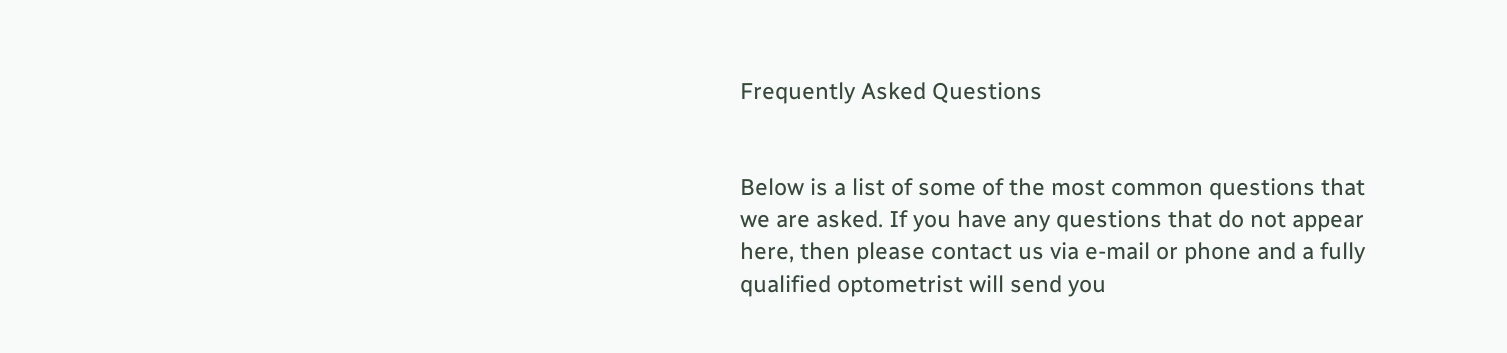Frequently Asked Questions


Below is a list of some of the most common questions that we are asked. If you have any questions that do not appear here, then please contact us via e-mail or phone and a fully qualified optometrist will send you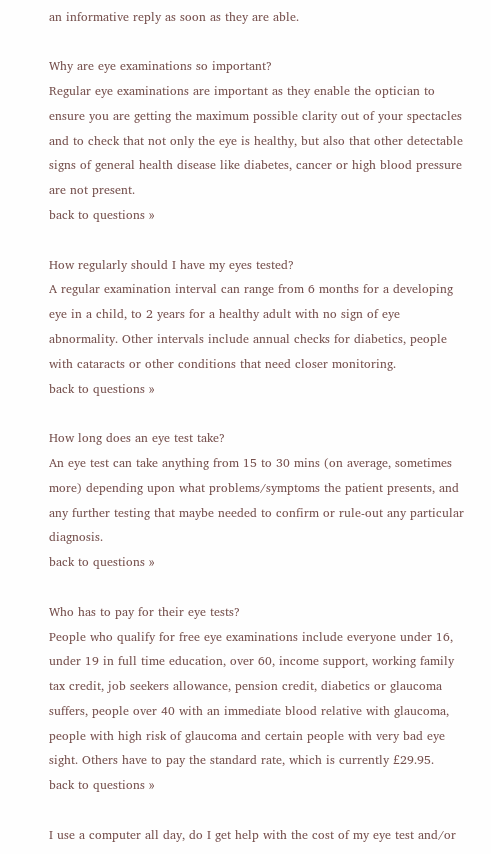an informative reply as soon as they are able.

Why are eye examinations so important?
Regular eye examinations are important as they enable the optician to ensure you are getting the maximum possible clarity out of your spectacles and to check that not only the eye is healthy, but also that other detectable signs of general health disease like diabetes, cancer or high blood pressure are not present.
back to questions »

How regularly should I have my eyes tested?
A regular examination interval can range from 6 months for a developing eye in a child, to 2 years for a healthy adult with no sign of eye abnormality. Other intervals include annual checks for diabetics, people with cataracts or other conditions that need closer monitoring.
back to questions »

How long does an eye test take?
An eye test can take anything from 15 to 30 mins (on average, sometimes more) depending upon what problems/symptoms the patient presents, and any further testing that maybe needed to confirm or rule-out any particular diagnosis.
back to questions »

Who has to pay for their eye tests?
People who qualify for free eye examinations include everyone under 16, under 19 in full time education, over 60, income support, working family tax credit, job seekers allowance, pension credit, diabetics or glaucoma suffers, people over 40 with an immediate blood relative with glaucoma, people with high risk of glaucoma and certain people with very bad eye sight. Others have to pay the standard rate, which is currently £29.95.
back to questions »

I use a computer all day, do I get help with the cost of my eye test and/or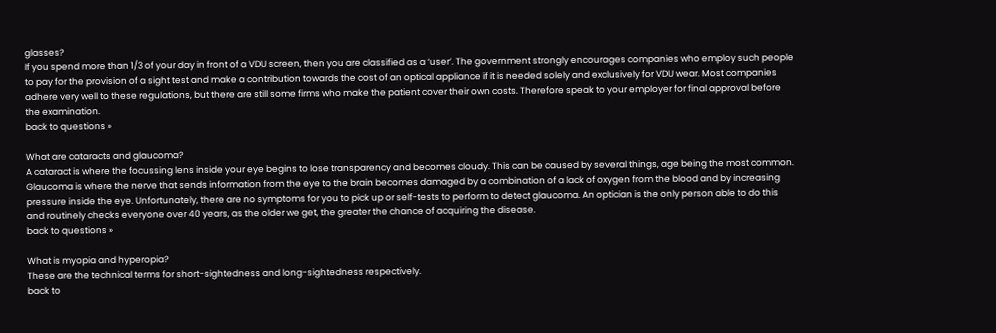glasses?
If you spend more than 1/3 of your day in front of a VDU screen, then you are classified as a ‘user’. The government strongly encourages companies who employ such people to pay for the provision of a sight test and make a contribution towards the cost of an optical appliance if it is needed solely and exclusively for VDU wear. Most companies adhere very well to these regulations, but there are still some firms who make the patient cover their own costs. Therefore speak to your employer for final approval before the examination.
back to questions »

What are cataracts and glaucoma?
A cataract is where the focussing lens inside your eye begins to lose transparency and becomes cloudy. This can be caused by several things, age being the most common. Glaucoma is where the nerve that sends information from the eye to the brain becomes damaged by a combination of a lack of oxygen from the blood and by increasing pressure inside the eye. Unfortunately, there are no symptoms for you to pick up or self-tests to perform to detect glaucoma. An optician is the only person able to do this and routinely checks everyone over 40 years, as the older we get, the greater the chance of acquiring the disease.
back to questions »

What is myopia and hyperopia?
These are the technical terms for short-sightedness and long-sightedness respectively.
back to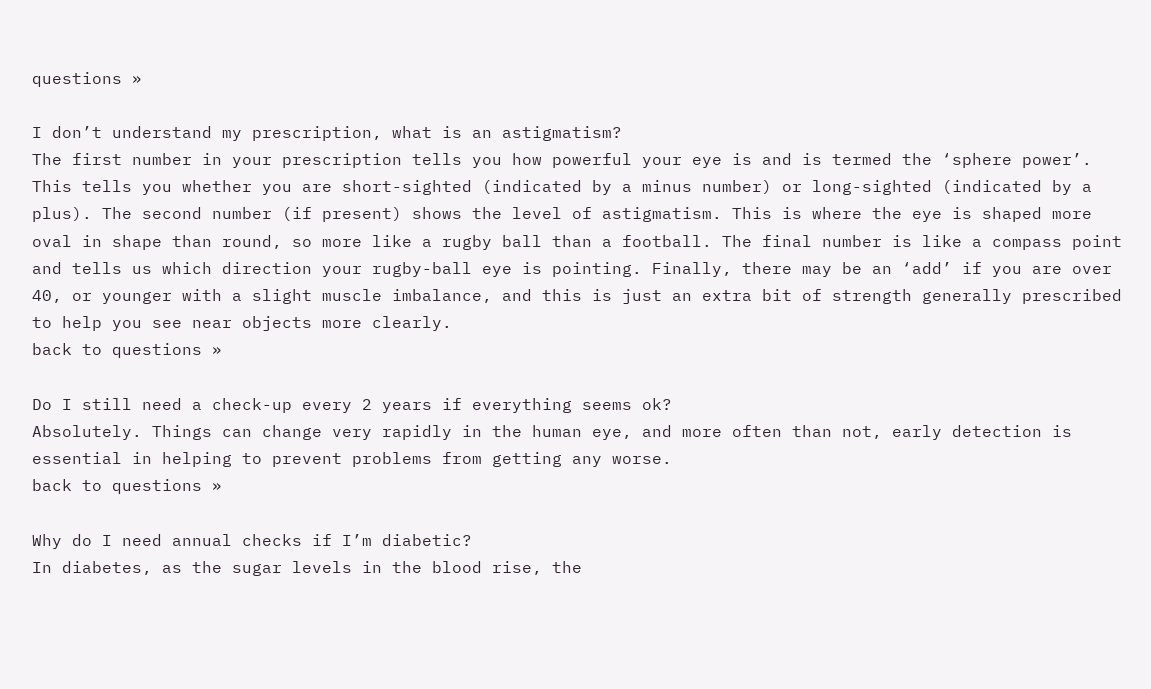questions »

I don’t understand my prescription, what is an astigmatism?
The first number in your prescription tells you how powerful your eye is and is termed the ‘sphere power’. This tells you whether you are short-sighted (indicated by a minus number) or long-sighted (indicated by a plus). The second number (if present) shows the level of astigmatism. This is where the eye is shaped more oval in shape than round, so more like a rugby ball than a football. The final number is like a compass point and tells us which direction your rugby-ball eye is pointing. Finally, there may be an ‘add’ if you are over 40, or younger with a slight muscle imbalance, and this is just an extra bit of strength generally prescribed to help you see near objects more clearly.
back to questions »

Do I still need a check-up every 2 years if everything seems ok?
Absolutely. Things can change very rapidly in the human eye, and more often than not, early detection is essential in helping to prevent problems from getting any worse.
back to questions »

Why do I need annual checks if I’m diabetic?
In diabetes, as the sugar levels in the blood rise, the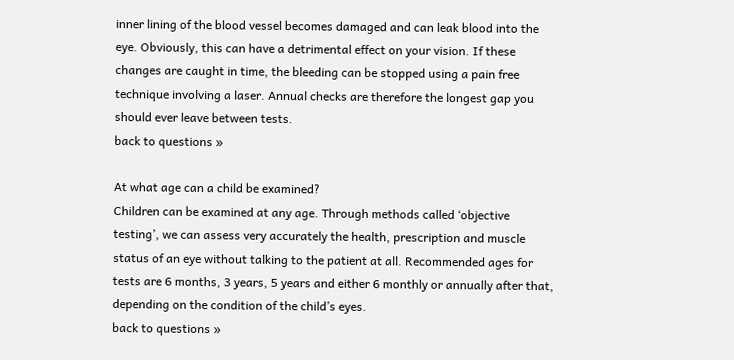inner lining of the blood vessel becomes damaged and can leak blood into the eye. Obviously, this can have a detrimental effect on your vision. If these changes are caught in time, the bleeding can be stopped using a pain free technique involving a laser. Annual checks are therefore the longest gap you should ever leave between tests.
back to questions »

At what age can a child be examined?
Children can be examined at any age. Through methods called ‘objective testing’, we can assess very accurately the health, prescription and muscle status of an eye without talking to the patient at all. Recommended ages for tests are 6 months, 3 years, 5 years and either 6 monthly or annually after that, depending on the condition of the child’s eyes.
back to questions »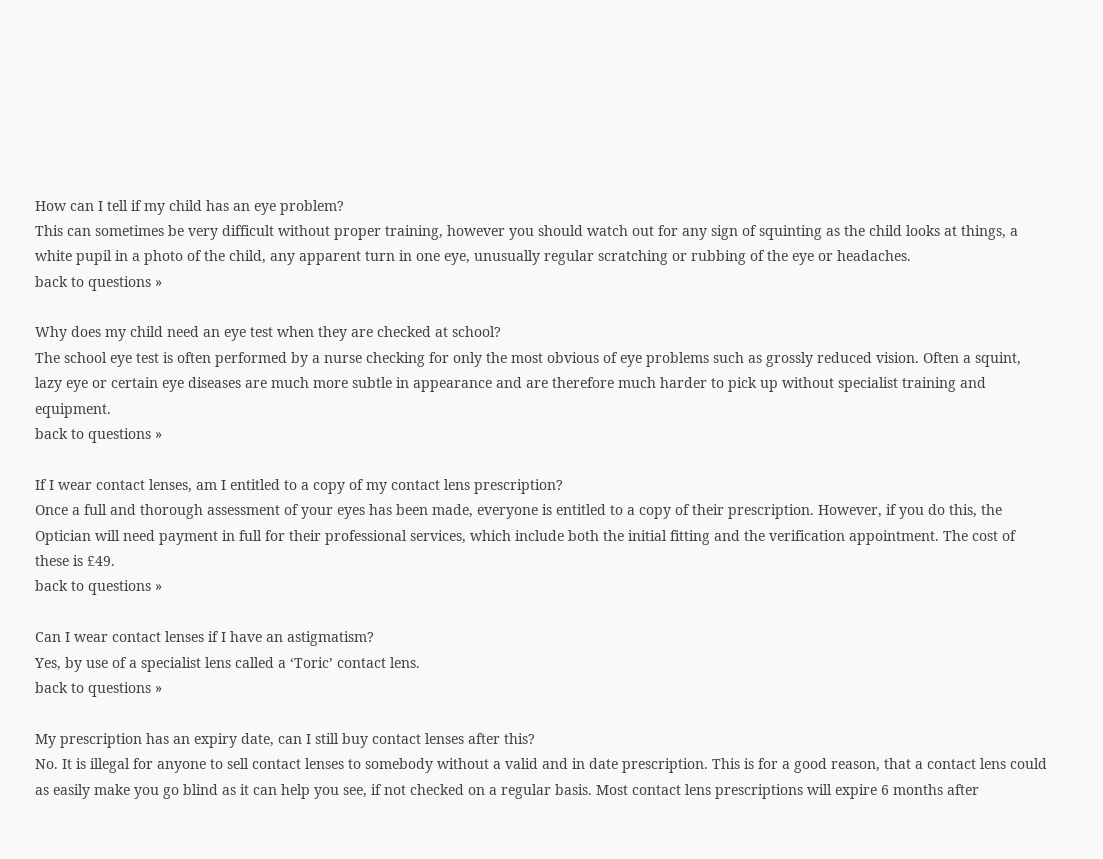How can I tell if my child has an eye problem?
This can sometimes be very difficult without proper training, however you should watch out for any sign of squinting as the child looks at things, a white pupil in a photo of the child, any apparent turn in one eye, unusually regular scratching or rubbing of the eye or headaches.
back to questions »

Why does my child need an eye test when they are checked at school?
The school eye test is often performed by a nurse checking for only the most obvious of eye problems such as grossly reduced vision. Often a squint, lazy eye or certain eye diseases are much more subtle in appearance and are therefore much harder to pick up without specialist training and equipment.
back to questions »

If I wear contact lenses, am I entitled to a copy of my contact lens prescription?
Once a full and thorough assessment of your eyes has been made, everyone is entitled to a copy of their prescription. However, if you do this, the Optician will need payment in full for their professional services, which include both the initial fitting and the verification appointment. The cost of these is £49.
back to questions »

Can I wear contact lenses if I have an astigmatism?
Yes, by use of a specialist lens called a ‘Toric’ contact lens.
back to questions »

My prescription has an expiry date, can I still buy contact lenses after this?
No. It is illegal for anyone to sell contact lenses to somebody without a valid and in date prescription. This is for a good reason, that a contact lens could as easily make you go blind as it can help you see, if not checked on a regular basis. Most contact lens prescriptions will expire 6 months after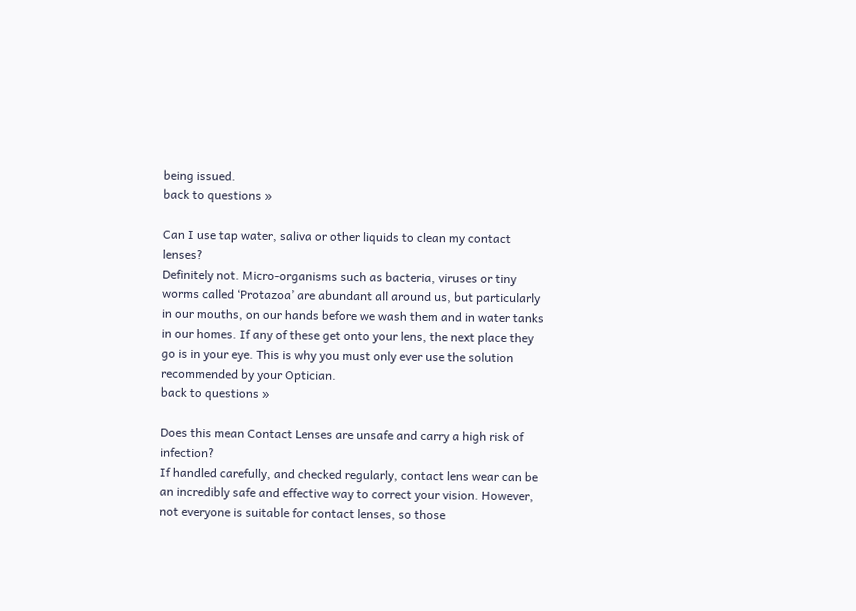being issued.
back to questions »

Can I use tap water, saliva or other liquids to clean my contact lenses?
Definitely not. Micro-organisms such as bacteria, viruses or tiny worms called ‘Protazoa’ are abundant all around us, but particularly in our mouths, on our hands before we wash them and in water tanks in our homes. If any of these get onto your lens, the next place they go is in your eye. This is why you must only ever use the solution recommended by your Optician.
back to questions »

Does this mean Contact Lenses are unsafe and carry a high risk of infection?
If handled carefully, and checked regularly, contact lens wear can be an incredibly safe and effective way to correct your vision. However, not everyone is suitable for contact lenses, so those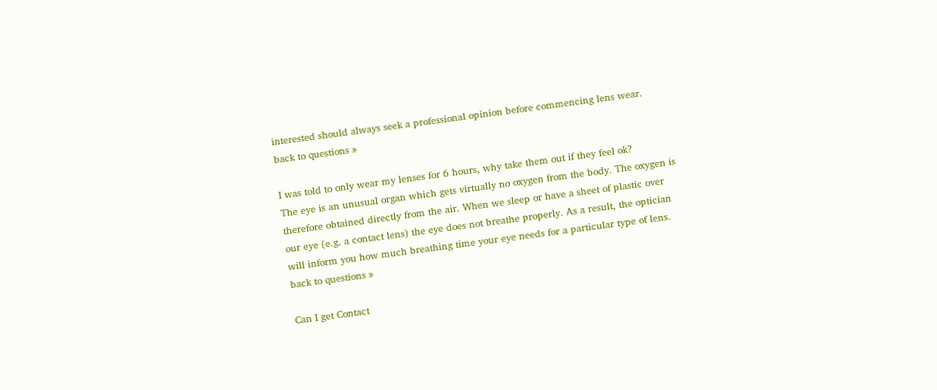interested should always seek a professional opinion before commencing lens wear.
back to questions »

I was told to only wear my lenses for 6 hours, why take them out if they feel ok?
The eye is an unusual organ which gets virtually no oxygen from the body. The oxygen is therefore obtained directly from the air. When we sleep or have a sheet of plastic over our eye (e.g. a contact lens) the eye does not breathe properly. As a result, the optician will inform you how much breathing time your eye needs for a particular type of lens.
back to questions »

Can I get Contact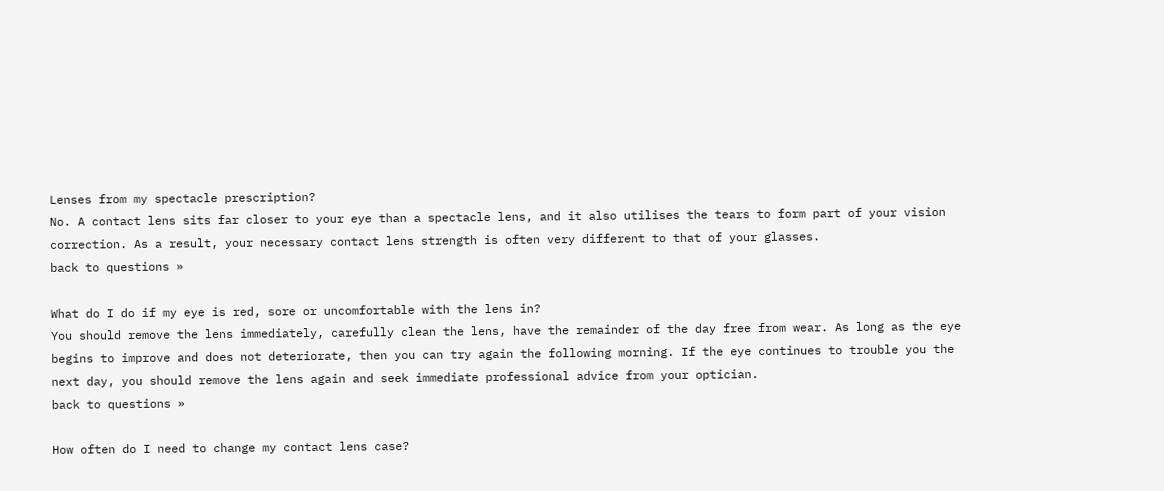Lenses from my spectacle prescription?
No. A contact lens sits far closer to your eye than a spectacle lens, and it also utilises the tears to form part of your vision correction. As a result, your necessary contact lens strength is often very different to that of your glasses.
back to questions »

What do I do if my eye is red, sore or uncomfortable with the lens in?
You should remove the lens immediately, carefully clean the lens, have the remainder of the day free from wear. As long as the eye begins to improve and does not deteriorate, then you can try again the following morning. If the eye continues to trouble you the next day, you should remove the lens again and seek immediate professional advice from your optician.
back to questions »

How often do I need to change my contact lens case?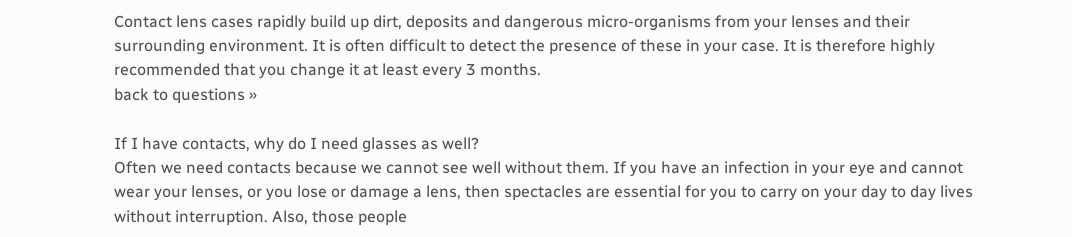Contact lens cases rapidly build up dirt, deposits and dangerous micro-organisms from your lenses and their surrounding environment. It is often difficult to detect the presence of these in your case. It is therefore highly recommended that you change it at least every 3 months.
back to questions »

If I have contacts, why do I need glasses as well?
Often we need contacts because we cannot see well without them. If you have an infection in your eye and cannot wear your lenses, or you lose or damage a lens, then spectacles are essential for you to carry on your day to day lives without interruption. Also, those people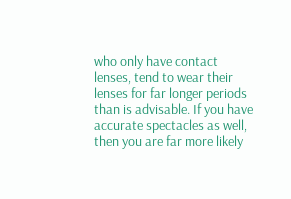who only have contact lenses, tend to wear their lenses for far longer periods than is advisable. If you have accurate spectacles as well, then you are far more likely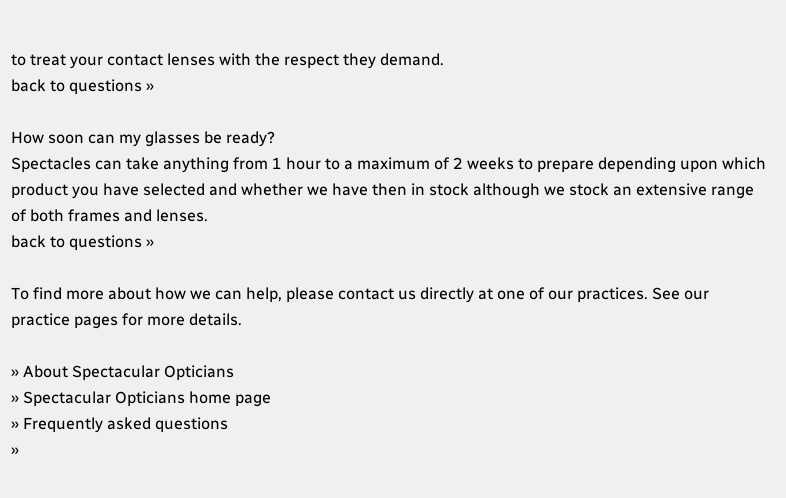to treat your contact lenses with the respect they demand.
back to questions »

How soon can my glasses be ready?
Spectacles can take anything from 1 hour to a maximum of 2 weeks to prepare depending upon which product you have selected and whether we have then in stock although we stock an extensive range of both frames and lenses.
back to questions »

To find more about how we can help, please contact us directly at one of our practices. See our practice pages for more details.

» About Spectacular Opticians
» Spectacular Opticians home page
» Frequently asked questions
»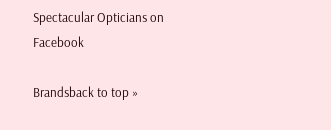Spectacular Opticians on Facebook

Brandsback to top »